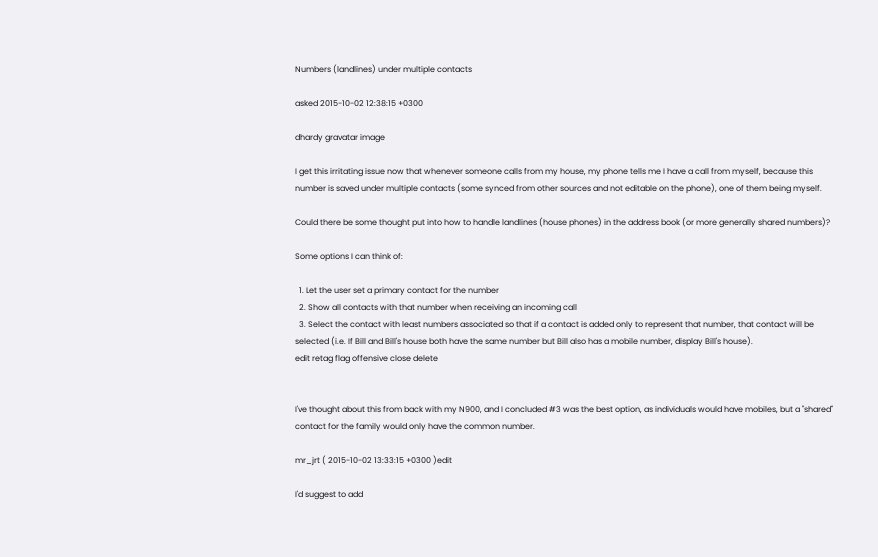Numbers (landlines) under multiple contacts

asked 2015-10-02 12:38:15 +0300

dhardy gravatar image

I get this irritating issue now that whenever someone calls from my house, my phone tells me I have a call from myself, because this number is saved under multiple contacts (some synced from other sources and not editable on the phone), one of them being myself.

Could there be some thought put into how to handle landlines (house phones) in the address book (or more generally shared numbers)?

Some options I can think of:

  1. Let the user set a primary contact for the number
  2. Show all contacts with that number when receiving an incoming call
  3. Select the contact with least numbers associated so that if a contact is added only to represent that number, that contact will be selected (i.e. If Bill and Bill's house both have the same number but Bill also has a mobile number, display Bill's house).
edit retag flag offensive close delete


I've thought about this from back with my N900, and I concluded #3 was the best option, as individuals would have mobiles, but a "shared" contact for the family would only have the common number.

mr_jrt ( 2015-10-02 13:33:15 +0300 )edit

I'd suggest to add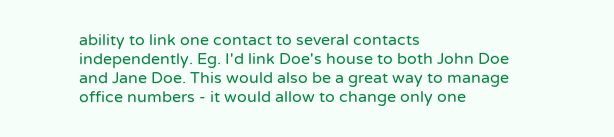ability to link one contact to several contacts independently. Eg. I'd link Doe's house to both John Doe and Jane Doe. This would also be a great way to manage office numbers - it would allow to change only one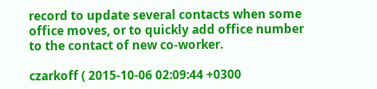record to update several contacts when some office moves, or to quickly add office number to the contact of new co-worker.

czarkoff ( 2015-10-06 02:09:44 +0300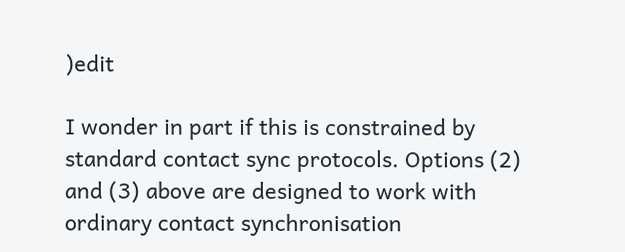)edit

I wonder in part if this is constrained by standard contact sync protocols. Options (2) and (3) above are designed to work with ordinary contact synchronisation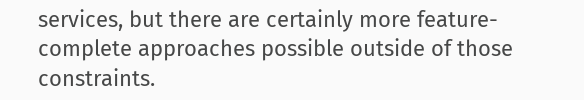services, but there are certainly more feature-complete approaches possible outside of those constraints.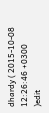dhardy ( 2015-10-08 12:26:46 +0300 )edit